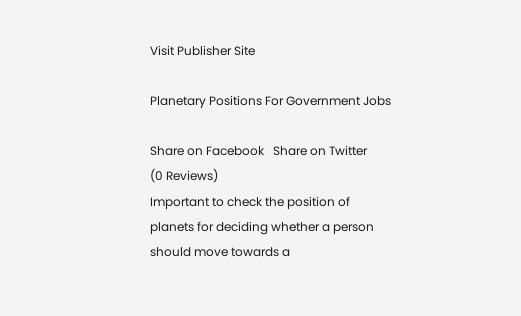Visit Publisher Site

Planetary Positions For Government Jobs

Share on Facebook   Share on Twitter
(0 Reviews)
Important to check the position of planets for deciding whether a person should move towards a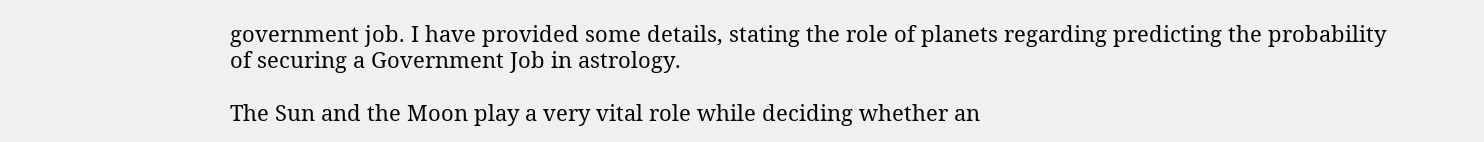government job. I have provided some details, stating the role of planets regarding predicting the probability of securing a Government Job in astrology.

The Sun and the Moon play a very vital role while deciding whether an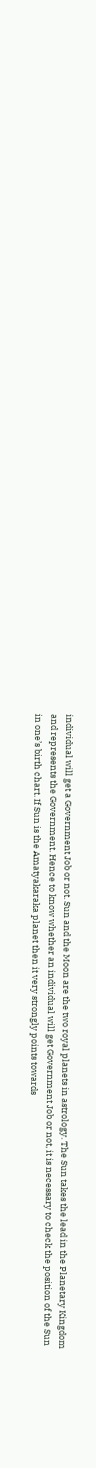individual will get a Government Job or not. Sun and the Moon are the two royal planets in astrology. The Sun takes the lead in the Planetary Kingdom and represents the Government. Hence to know whether an individual will get Government Job or not, it is necessary to check the position of the Sun in one’s birth chart. If Sun is the Amatyakaraka planet then it very strongly points towards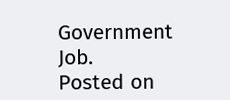Government Job.
Posted on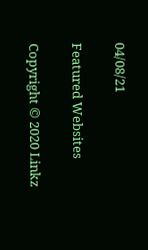04/08/21

Featured Websites

Copyright © 2020 Linkz